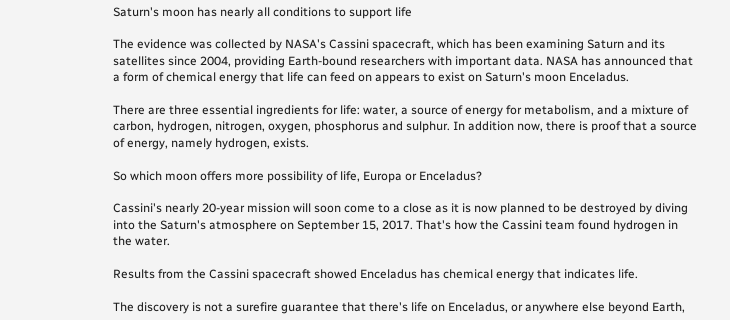Saturn's moon has nearly all conditions to support life

The evidence was collected by NASA's Cassini spacecraft, which has been examining Saturn and its satellites since 2004, providing Earth-bound researchers with important data. NASA has announced that a form of chemical energy that life can feed on appears to exist on Saturn's moon Enceladus.

There are three essential ingredients for life: water, a source of energy for metabolism, and a mixture of carbon, hydrogen, nitrogen, oxygen, phosphorus and sulphur. In addition now, there is proof that a source of energy, namely hydrogen, exists.

So which moon offers more possibility of life, Europa or Enceladus?

Cassini's nearly 20-year mission will soon come to a close as it is now planned to be destroyed by diving into the Saturn's atmosphere on September 15, 2017. That's how the Cassini team found hydrogen in the water.

Results from the Cassini spacecraft showed Enceladus has chemical energy that indicates life.

The discovery is not a surefire guarantee that there's life on Enceladus, or anywhere else beyond Earth,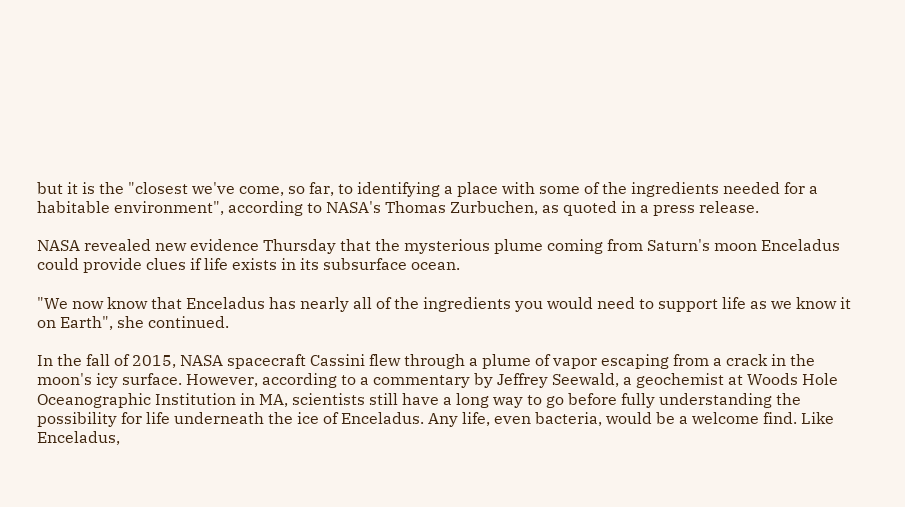but it is the "closest we've come, so far, to identifying a place with some of the ingredients needed for a habitable environment", according to NASA's Thomas Zurbuchen, as quoted in a press release.

NASA revealed new evidence Thursday that the mysterious plume coming from Saturn's moon Enceladus could provide clues if life exists in its subsurface ocean.

"We now know that Enceladus has nearly all of the ingredients you would need to support life as we know it on Earth", she continued.

In the fall of 2015, NASA spacecraft Cassini flew through a plume of vapor escaping from a crack in the moon's icy surface. However, according to a commentary by Jeffrey Seewald, a geochemist at Woods Hole Oceanographic Institution in MA, scientists still have a long way to go before fully understanding the possibility for life underneath the ice of Enceladus. Any life, even bacteria, would be a welcome find. Like Enceladus,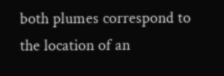both plumes correspond to the location of an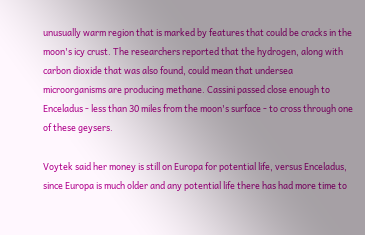unusually warm region that is marked by features that could be cracks in the moon's icy crust. The researchers reported that the hydrogen, along with carbon dioxide that was also found, could mean that undersea microorganisms are producing methane. Cassini passed close enough to Enceladus - less than 30 miles from the moon's surface - to cross through one of these geysers.

Voytek said her money is still on Europa for potential life, versus Enceladus, since Europa is much older and any potential life there has had more time to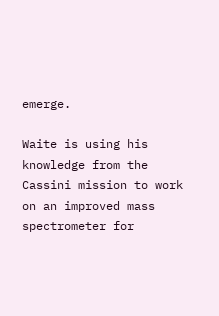emerge.

Waite is using his knowledge from the Cassini mission to work on an improved mass spectrometer for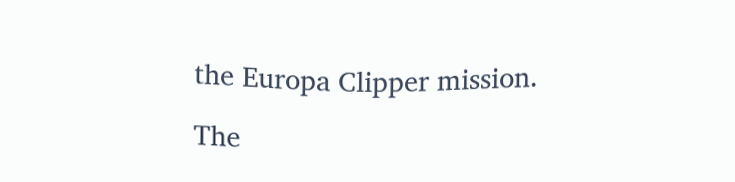the Europa Clipper mission.

The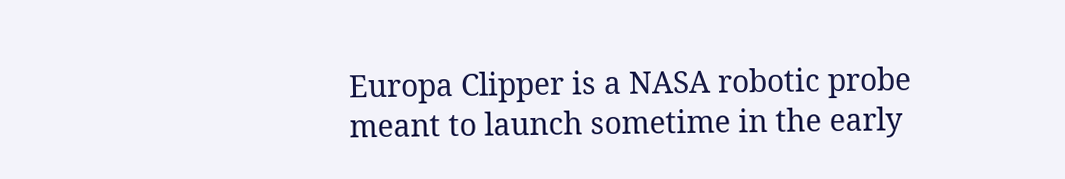Europa Clipper is a NASA robotic probe meant to launch sometime in the early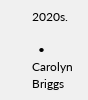2020s.

  • Carolyn Briggs